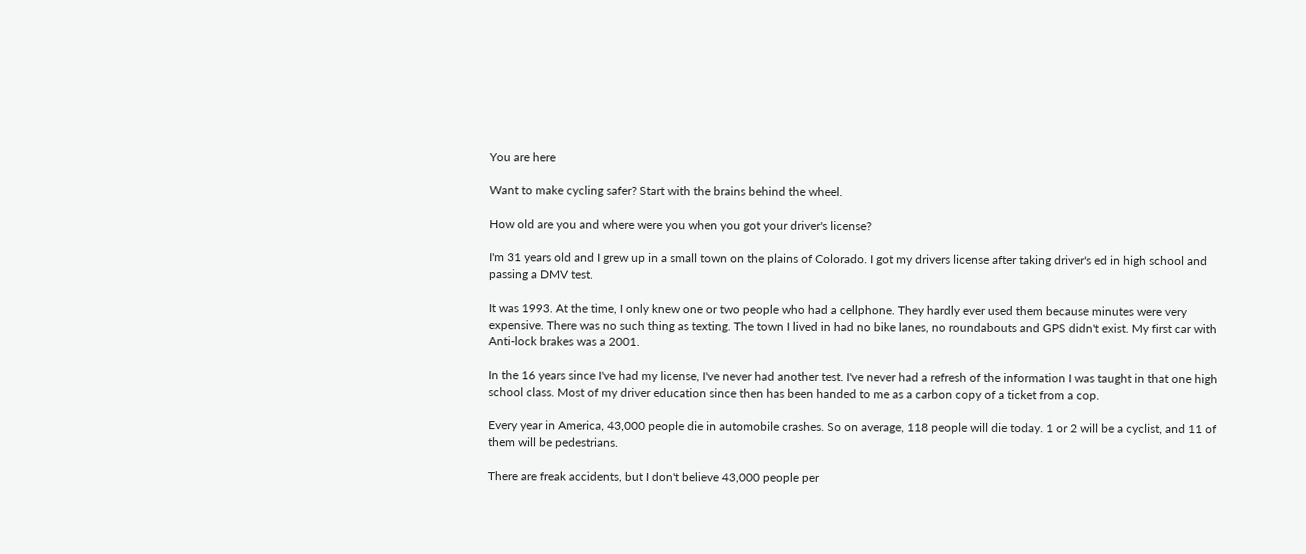You are here

Want to make cycling safer? Start with the brains behind the wheel.

How old are you and where were you when you got your driver's license?

I'm 31 years old and I grew up in a small town on the plains of Colorado. I got my drivers license after taking driver's ed in high school and passing a DMV test.

It was 1993. At the time, I only knew one or two people who had a cellphone. They hardly ever used them because minutes were very expensive. There was no such thing as texting. The town I lived in had no bike lanes, no roundabouts and GPS didn't exist. My first car with Anti-lock brakes was a 2001.

In the 16 years since I've had my license, I've never had another test. I've never had a refresh of the information I was taught in that one high school class. Most of my driver education since then has been handed to me as a carbon copy of a ticket from a cop.

Every year in America, 43,000 people die in automobile crashes. So on average, 118 people will die today. 1 or 2 will be a cyclist, and 11 of them will be pedestrians.

There are freak accidents, but I don't believe 43,000 people per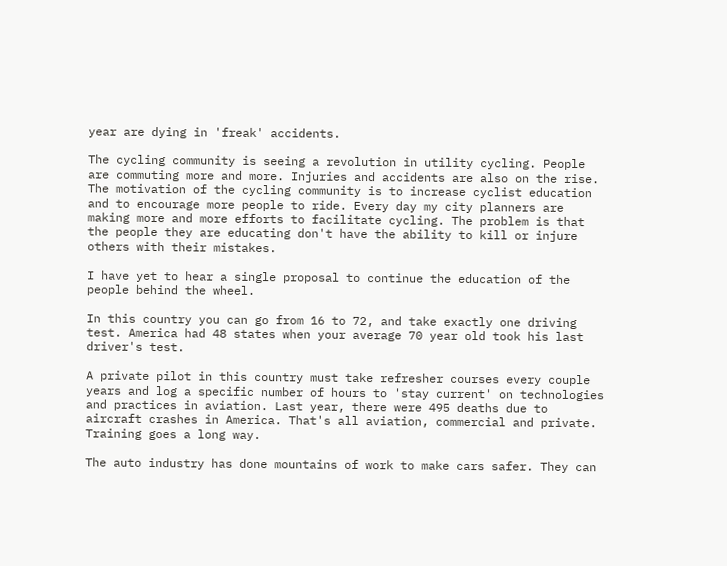year are dying in 'freak' accidents.

The cycling community is seeing a revolution in utility cycling. People are commuting more and more. Injuries and accidents are also on the rise. The motivation of the cycling community is to increase cyclist education and to encourage more people to ride. Every day my city planners are making more and more efforts to facilitate cycling. The problem is that the people they are educating don't have the ability to kill or injure others with their mistakes.

I have yet to hear a single proposal to continue the education of the people behind the wheel.

In this country you can go from 16 to 72, and take exactly one driving test. America had 48 states when your average 70 year old took his last driver's test.

A private pilot in this country must take refresher courses every couple years and log a specific number of hours to 'stay current' on technologies and practices in aviation. Last year, there were 495 deaths due to aircraft crashes in America. That's all aviation, commercial and private. Training goes a long way.

The auto industry has done mountains of work to make cars safer. They can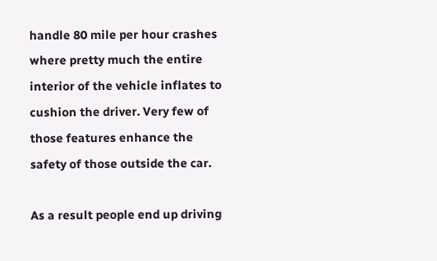handle 80 mile per hour crashes where pretty much the entire interior of the vehicle inflates to cushion the driver. Very few of those features enhance the safety of those outside the car.

As a result people end up driving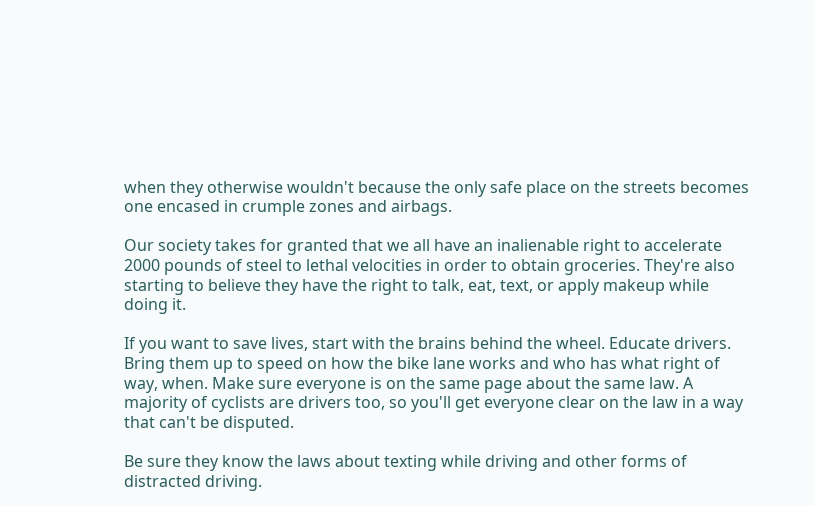when they otherwise wouldn't because the only safe place on the streets becomes one encased in crumple zones and airbags.

Our society takes for granted that we all have an inalienable right to accelerate 2000 pounds of steel to lethal velocities in order to obtain groceries. They're also starting to believe they have the right to talk, eat, text, or apply makeup while doing it.

If you want to save lives, start with the brains behind the wheel. Educate drivers. Bring them up to speed on how the bike lane works and who has what right of way, when. Make sure everyone is on the same page about the same law. A majority of cyclists are drivers too, so you'll get everyone clear on the law in a way that can't be disputed.

Be sure they know the laws about texting while driving and other forms of distracted driving.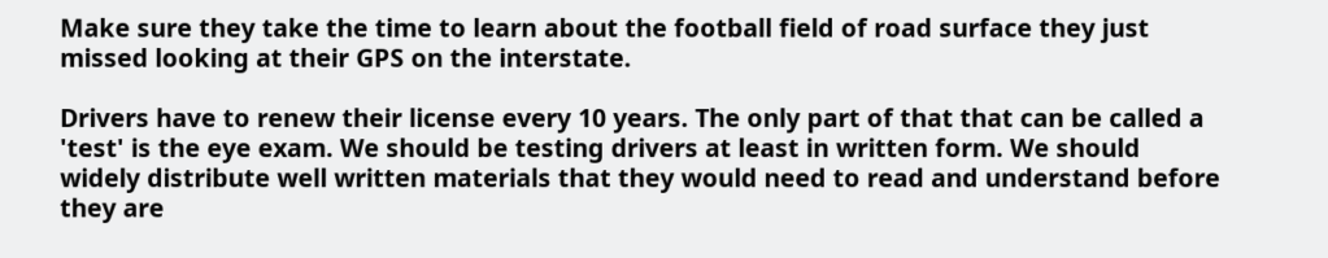Make sure they take the time to learn about the football field of road surface they just missed looking at their GPS on the interstate.

Drivers have to renew their license every 10 years. The only part of that that can be called a 'test' is the eye exam. We should be testing drivers at least in written form. We should widely distribute well written materials that they would need to read and understand before they are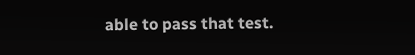able to pass that test.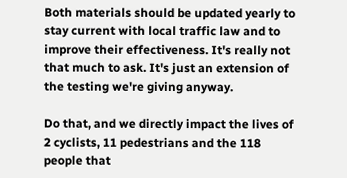Both materials should be updated yearly to stay current with local traffic law and to improve their effectiveness. It's really not that much to ask. It's just an extension of the testing we're giving anyway.

Do that, and we directly impact the lives of 2 cyclists, 11 pedestrians and the 118 people that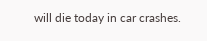will die today in car crashes.